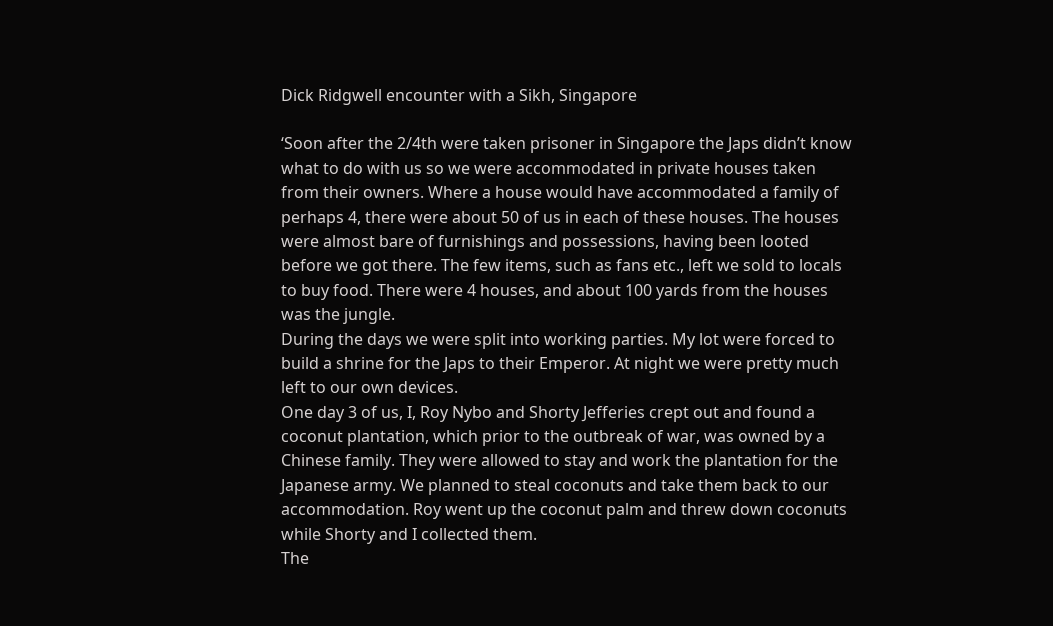Dick Ridgwell encounter with a Sikh, Singapore

‘Soon after the 2/4th were taken prisoner in Singapore the Japs didn’t know what to do with us so we were accommodated in private houses taken from their owners. Where a house would have accommodated a family of perhaps 4, there were about 50 of us in each of these houses. The houses were almost bare of furnishings and possessions, having been looted before we got there. The few items, such as fans etc., left we sold to locals to buy food. There were 4 houses, and about 100 yards from the houses was the jungle.
During the days we were split into working parties. My lot were forced to build a shrine for the Japs to their Emperor. At night we were pretty much left to our own devices.
One day 3 of us, I, Roy Nybo and Shorty Jefferies crept out and found a coconut plantation, which prior to the outbreak of war, was owned by a Chinese family. They were allowed to stay and work the plantation for the Japanese army. We planned to steal coconuts and take them back to our accommodation. Roy went up the coconut palm and threw down coconuts while Shorty and I collected them.
The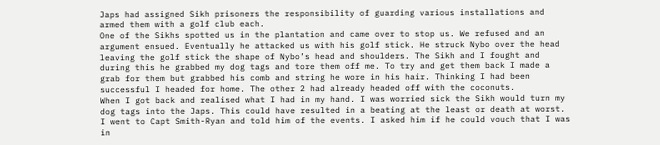Japs had assigned Sikh prisoners the responsibility of guarding various installations and armed them with a golf club each.
One of the Sikhs spotted us in the plantation and came over to stop us. We refused and an argument ensued. Eventually he attacked us with his golf stick. He struck Nybo over the head leaving the golf stick the shape of Nybo’s head and shoulders. The Sikh and I fought and during this he grabbed my dog tags and tore them off me. To try and get them back I made a grab for them but grabbed his comb and string he wore in his hair. Thinking I had been successful I headed for home. The other 2 had already headed off with the coconuts.
When I got back and realised what I had in my hand. I was worried sick the Sikh would turn my dog tags into the Japs. This could have resulted in a beating at the least or death at worst.
I went to Capt Smith-Ryan and told him of the events. I asked him if he could vouch that I was in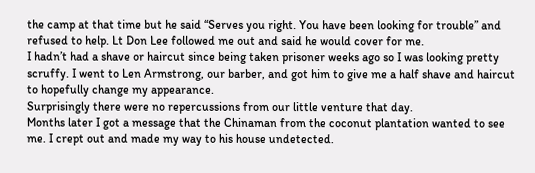the camp at that time but he said “Serves you right. You have been looking for trouble” and refused to help. Lt Don Lee followed me out and said he would cover for me.
I hadn’t had a shave or haircut since being taken prisoner weeks ago so I was looking pretty scruffy. I went to Len Armstrong, our barber, and got him to give me a half shave and haircut to hopefully change my appearance.
Surprisingly there were no repercussions from our little venture that day.
Months later I got a message that the Chinaman from the coconut plantation wanted to see me. I crept out and made my way to his house undetected.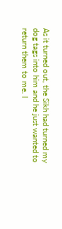As it turned out, the Sikh had turned my dog tags into him and he just wanted to return them to me. I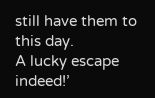still have them to this day.
A lucky escape indeed!’